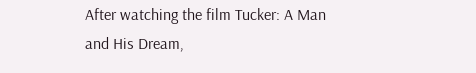After watching the film Tucker: A Man and His Dream,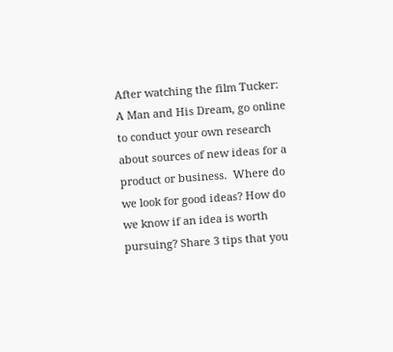After watching the film Tucker: A Man and His Dream, go online to conduct your own research about sources of new ideas for a product or business.  Where do we look for good ideas? How do we know if an idea is worth pursuing? Share 3 tips that you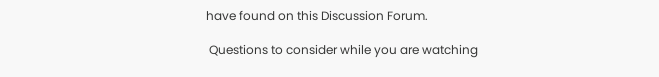have found on this Discussion Forum.

 Questions to consider while you are watching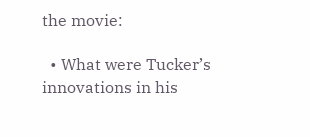the movie:

  • What were Tucker’s innovations in his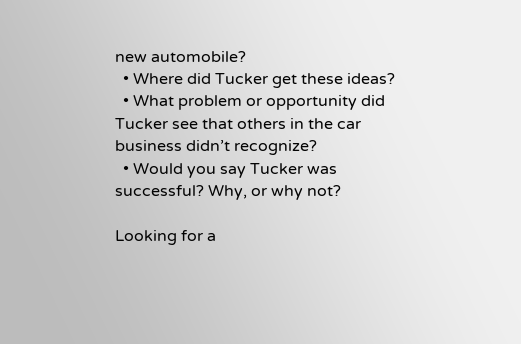new automobile?
  • Where did Tucker get these ideas?
  • What problem or opportunity did Tucker see that others in the car business didn’t recognize?
  • Would you say Tucker was successful? Why, or why not?

Looking for a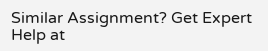Similar Assignment? Get Expert Help at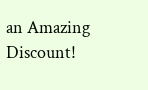an Amazing Discount!